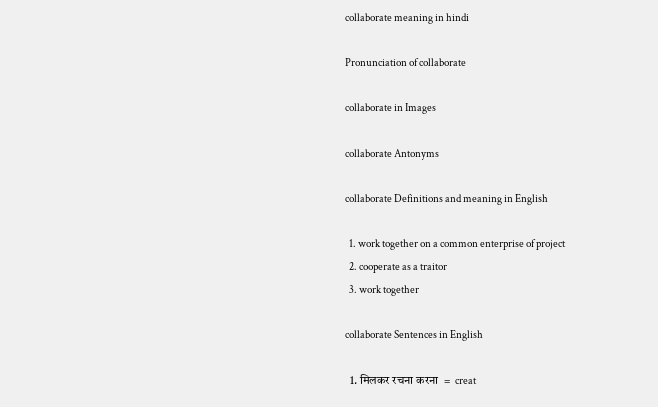collaborate meaning in hindi

Pronunciation of collaborate

collaborate in Images

collaborate Antonyms

collaborate Definitions and meaning in English

  1. work together on a common enterprise of project
  2. cooperate as a traitor
  3. work together

collaborate Sentences in English

  1. मिलकर रचना करना  =  creat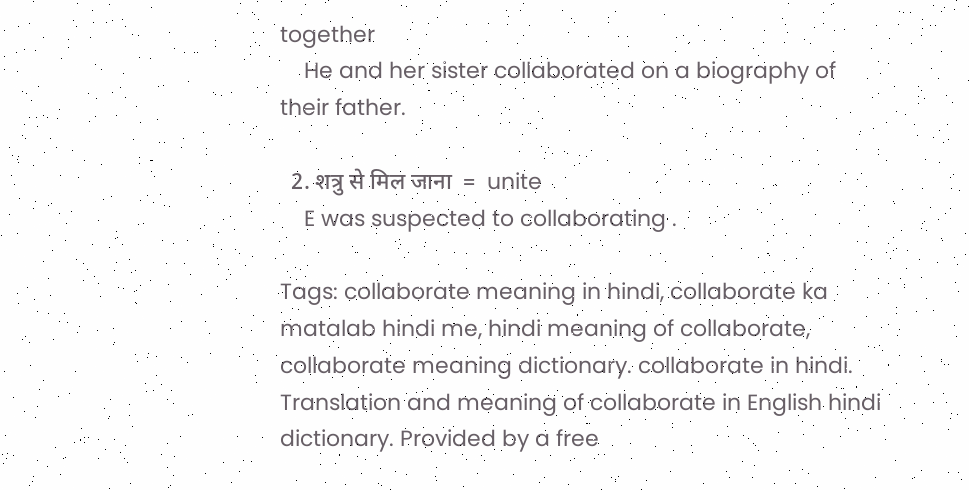together
    He and her sister collaborated on a biography of their father.

  2. शत्रु से मिल जाना  =  unite
    E was suspected to collaborating .

Tags: collaborate meaning in hindi, collaborate ka matalab hindi me, hindi meaning of collaborate, collaborate meaning dictionary. collaborate in hindi. Translation and meaning of collaborate in English hindi dictionary. Provided by a free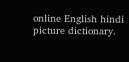online English hindi picture dictionary.